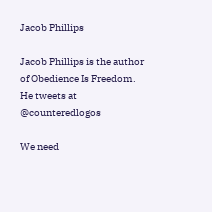Jacob Phillips

Jacob Phillips is the author of Obedience Is Freedom. He tweets at @counteredlogos

We need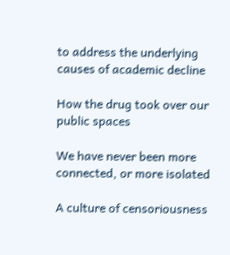to address the underlying causes of academic decline

How the drug took over our public spaces

We have never been more connected, or more isolated

A culture of censoriousness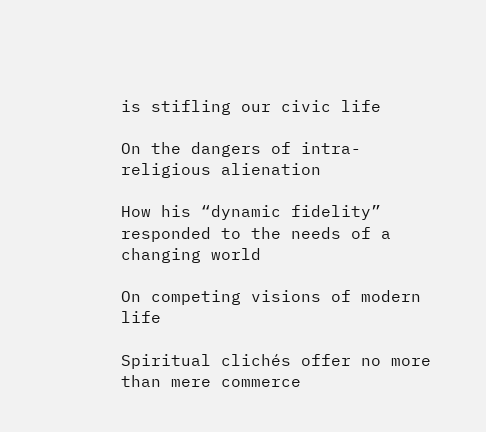is stifling our civic life

On the dangers of intra-religious alienation

How his “dynamic fidelity” responded to the needs of a changing world

On competing visions of modern life

Spiritual clichés offer no more than mere commerce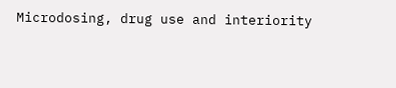Microdosing, drug use and interiority